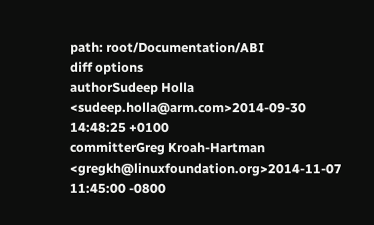path: root/Documentation/ABI
diff options
authorSudeep Holla <sudeep.holla@arm.com>2014-09-30 14:48:25 +0100
committerGreg Kroah-Hartman <gregkh@linuxfoundation.org>2014-11-07 11:45:00 -0800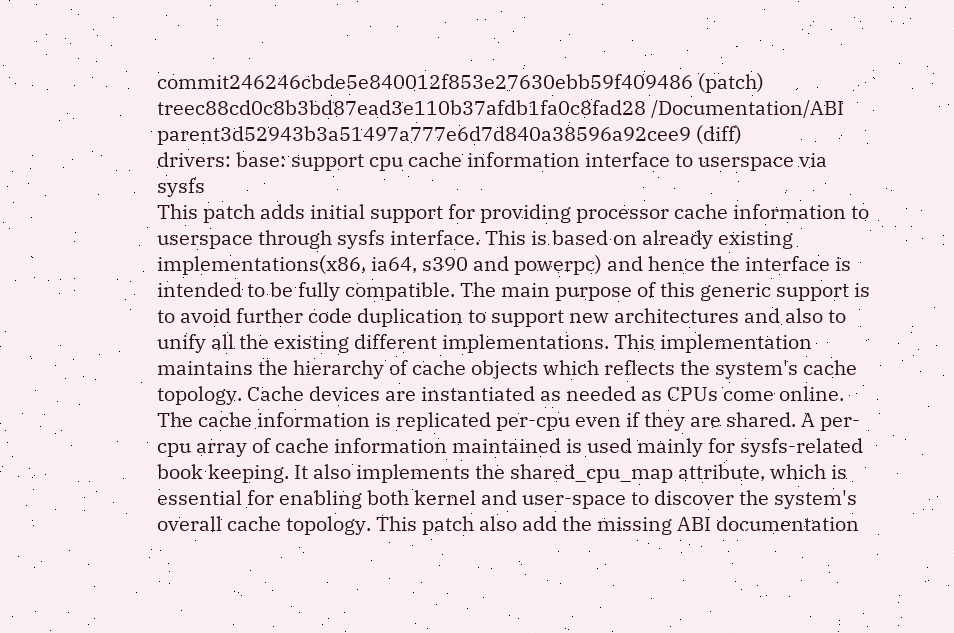commit246246cbde5e840012f853e27630ebb59f409486 (patch)
treec88cd0c8b3bd87ead3e110b37afdb1fa0c8fad28 /Documentation/ABI
parent3d52943b3a51497a777e6d7d840a38596a92cee9 (diff)
drivers: base: support cpu cache information interface to userspace via sysfs
This patch adds initial support for providing processor cache information to userspace through sysfs interface. This is based on already existing implementations(x86, ia64, s390 and powerpc) and hence the interface is intended to be fully compatible. The main purpose of this generic support is to avoid further code duplication to support new architectures and also to unify all the existing different implementations. This implementation maintains the hierarchy of cache objects which reflects the system's cache topology. Cache devices are instantiated as needed as CPUs come online. The cache information is replicated per-cpu even if they are shared. A per-cpu array of cache information maintained is used mainly for sysfs-related book keeping. It also implements the shared_cpu_map attribute, which is essential for enabling both kernel and user-space to discover the system's overall cache topology. This patch also add the missing ABI documentation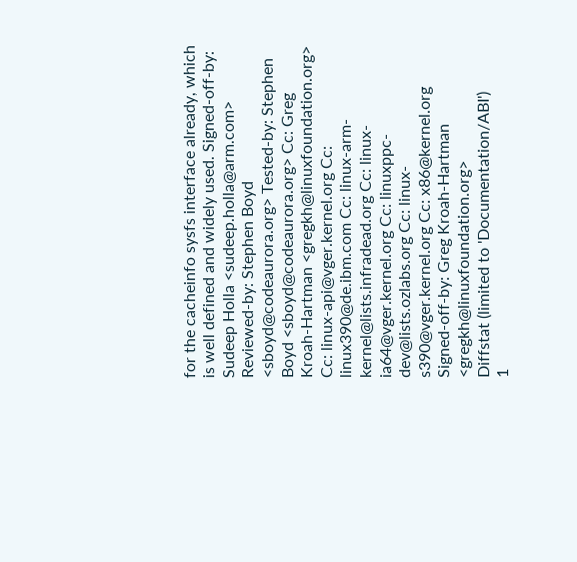for the cacheinfo sysfs interface already, which is well defined and widely used. Signed-off-by: Sudeep Holla <sudeep.holla@arm.com> Reviewed-by: Stephen Boyd <sboyd@codeaurora.org> Tested-by: Stephen Boyd <sboyd@codeaurora.org> Cc: Greg Kroah-Hartman <gregkh@linuxfoundation.org> Cc: linux-api@vger.kernel.org Cc: linux390@de.ibm.com Cc: linux-arm-kernel@lists.infradead.org Cc: linux-ia64@vger.kernel.org Cc: linuxppc-dev@lists.ozlabs.org Cc: linux-s390@vger.kernel.org Cc: x86@kernel.org Signed-off-by: Greg Kroah-Hartman <gregkh@linuxfoundation.org>
Diffstat (limited to 'Documentation/ABI')
1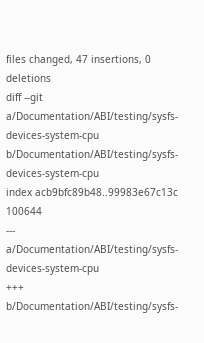files changed, 47 insertions, 0 deletions
diff --git a/Documentation/ABI/testing/sysfs-devices-system-cpu b/Documentation/ABI/testing/sysfs-devices-system-cpu
index acb9bfc89b48..99983e67c13c 100644
--- a/Documentation/ABI/testing/sysfs-devices-system-cpu
+++ b/Documentation/ABI/testing/sysfs-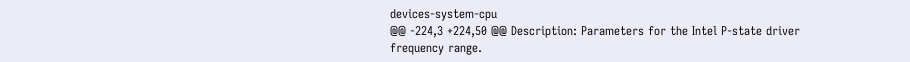devices-system-cpu
@@ -224,3 +224,50 @@ Description: Parameters for the Intel P-state driver
frequency range.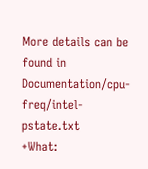More details can be found in Documentation/cpu-freq/intel-pstate.txt
+What: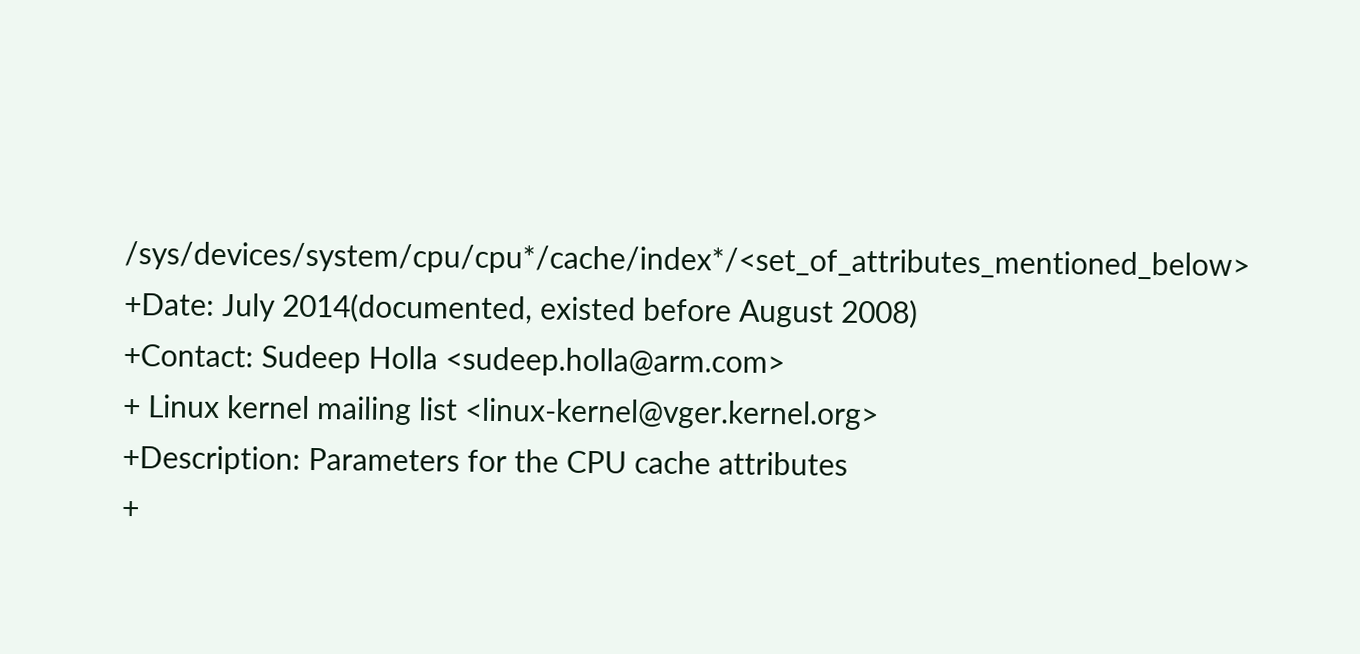/sys/devices/system/cpu/cpu*/cache/index*/<set_of_attributes_mentioned_below>
+Date: July 2014(documented, existed before August 2008)
+Contact: Sudeep Holla <sudeep.holla@arm.com>
+ Linux kernel mailing list <linux-kernel@vger.kernel.org>
+Description: Parameters for the CPU cache attributes
+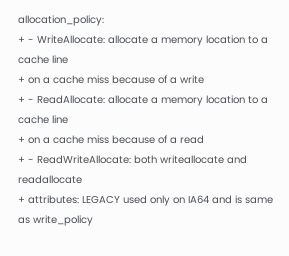allocation_policy:
+ - WriteAllocate: allocate a memory location to a cache line
+ on a cache miss because of a write
+ - ReadAllocate: allocate a memory location to a cache line
+ on a cache miss because of a read
+ - ReadWriteAllocate: both writeallocate and readallocate
+ attributes: LEGACY used only on IA64 and is same as write_policy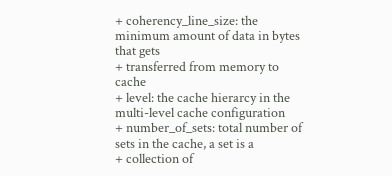+ coherency_line_size: the minimum amount of data in bytes that gets
+ transferred from memory to cache
+ level: the cache hierarcy in the multi-level cache configuration
+ number_of_sets: total number of sets in the cache, a set is a
+ collection of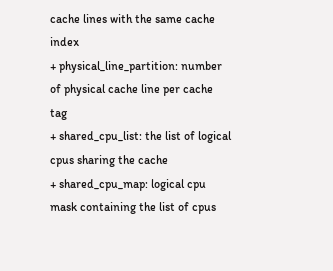cache lines with the same cache index
+ physical_line_partition: number of physical cache line per cache tag
+ shared_cpu_list: the list of logical cpus sharing the cache
+ shared_cpu_map: logical cpu mask containing the list of cpus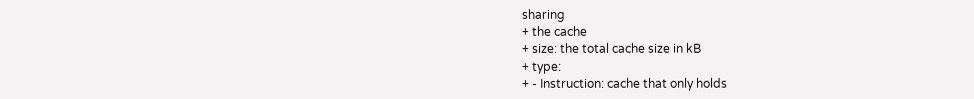sharing
+ the cache
+ size: the total cache size in kB
+ type:
+ - Instruction: cache that only holds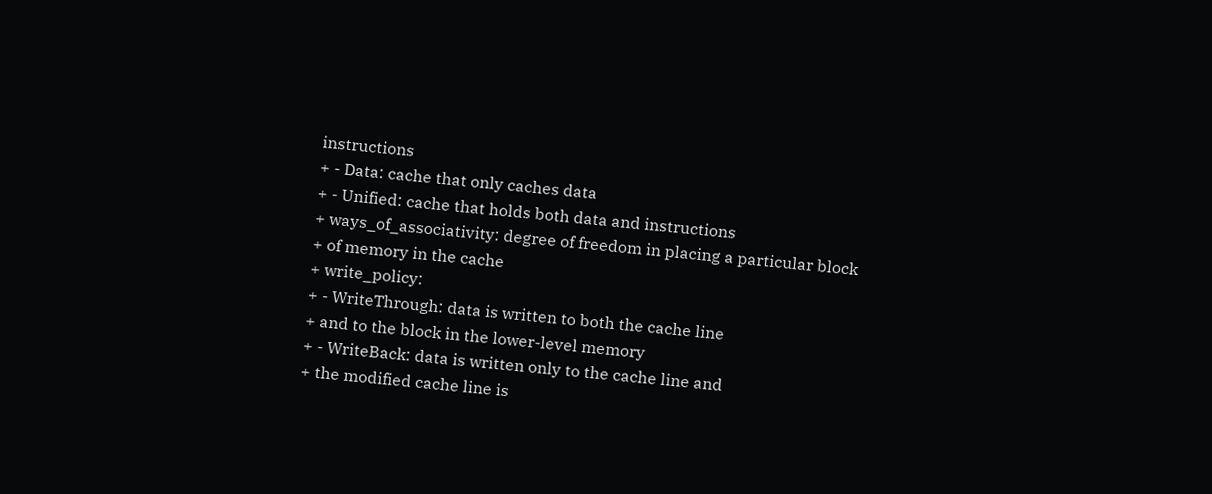instructions
+ - Data: cache that only caches data
+ - Unified: cache that holds both data and instructions
+ ways_of_associativity: degree of freedom in placing a particular block
+ of memory in the cache
+ write_policy:
+ - WriteThrough: data is written to both the cache line
+ and to the block in the lower-level memory
+ - WriteBack: data is written only to the cache line and
+ the modified cache line is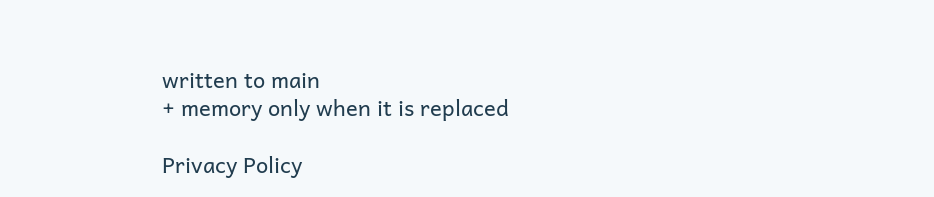written to main
+ memory only when it is replaced

Privacy Policy